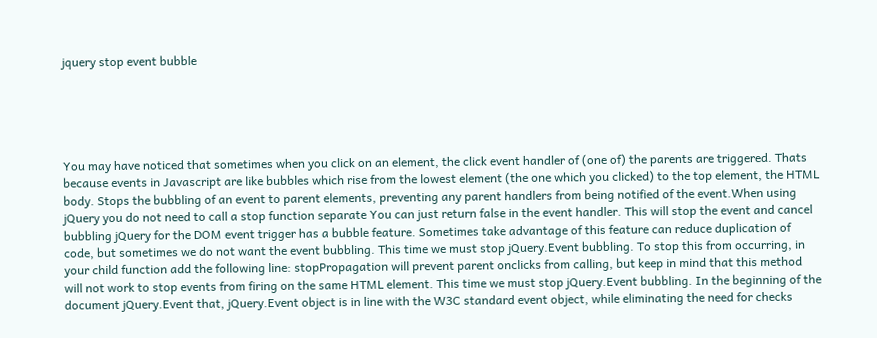jquery stop event bubble





You may have noticed that sometimes when you click on an element, the click event handler of (one of) the parents are triggered. Thats because events in Javascript are like bubbles which rise from the lowest element (the one which you clicked) to the top element, the HTML body. Stops the bubbling of an event to parent elements, preventing any parent handlers from being notified of the event.When using jQuery you do not need to call a stop function separate You can just return false in the event handler. This will stop the event and cancel bubbling jQuery for the DOM event trigger has a bubble feature. Sometimes take advantage of this feature can reduce duplication of code, but sometimes we do not want the event bubbling. This time we must stop jQuery.Event bubbling. To stop this from occurring, in your child function add the following line: stopPropagation will prevent parent onclicks from calling, but keep in mind that this method will not work to stop events from firing on the same HTML element. This time we must stop jQuery.Event bubbling. In the beginning of the document jQuery.Event that, jQuery.Event object is in line with the W3C standard event object, while eliminating the need for checks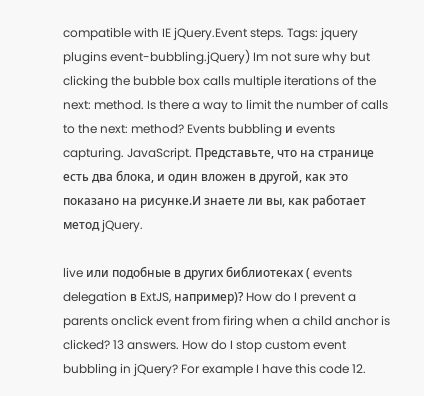compatible with IE jQuery.Event steps. Tags: jquery plugins event-bubbling.jQuery) Im not sure why but clicking the bubble box calls multiple iterations of the next: method. Is there a way to limit the number of calls to the next: method? Events bubbling и events capturing. JavaScript. Представьте, что на странице есть два блока, и один вложен в другой, как это показано на рисунке.И знаете ли вы, как работает метод jQuery.

live или подобные в других библиотеках ( events delegation в ExtJS, например)? How do I prevent a parents onclick event from firing when a child anchor is clicked? 13 answers. How do I stop custom event bubbling in jQuery? For example I have this code 12.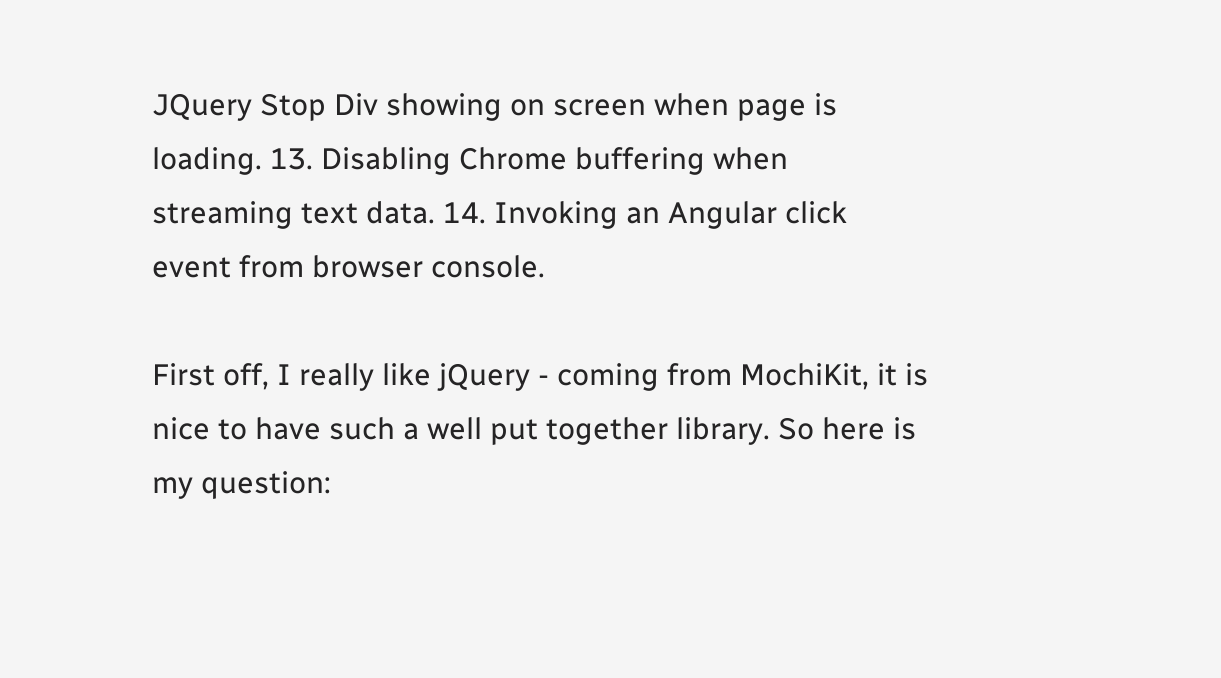JQuery Stop Div showing on screen when page is loading. 13. Disabling Chrome buffering when streaming text data. 14. Invoking an Angular click event from browser console.

First off, I really like jQuery - coming from MochiKit, it is nice to have such a well put together library. So here is my question: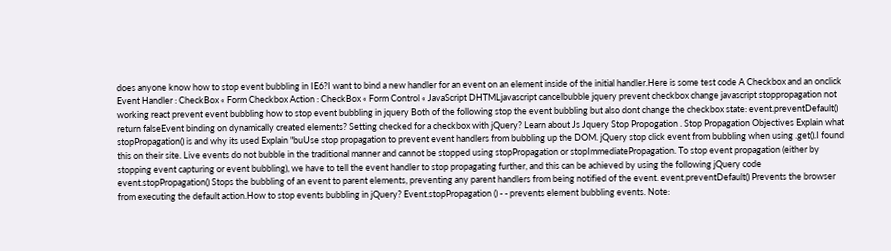does anyone know how to stop event bubbling in IE6?I want to bind a new handler for an event on an element inside of the initial handler.Here is some test code A Checkbox and an onclick Event Handler : CheckBox « Form Checkbox Action : CheckBox « Form Control « JavaScript DHTMLjavascript cancelbubble jquery prevent checkbox change javascript stoppropagation not working react prevent event bubbling how to stop event bubbling in jquery Both of the following stop the event bubbling but also dont change the checkbox state: event.preventDefault() return falseEvent binding on dynamically created elements? Setting checked for a checkbox with jQuery? Learn about Js Jquery Stop Propogation . Stop Propagation Objectives Explain what stopPropagation() is and why its used Explain "buUse stop propagation to prevent event handlers from bubbling up the DOM. jQuery stop click event from bubbling when using .get().I found this on their site. Live events do not bubble in the traditional manner and cannot be stopped using stopPropagation or stopImmediatePropagation. To stop event propagation (either by stopping event capturing or event bubbling), we have to tell the event handler to stop propagating further, and this can be achieved by using the following jQuery code event.stopPropagation() Stops the bubbling of an event to parent elements, preventing any parent handlers from being notified of the event. event.preventDefault() Prevents the browser from executing the default action.How to stop events bubbling in jQuery? Event.stopPropagation () - - prevents element bubbling events. Note: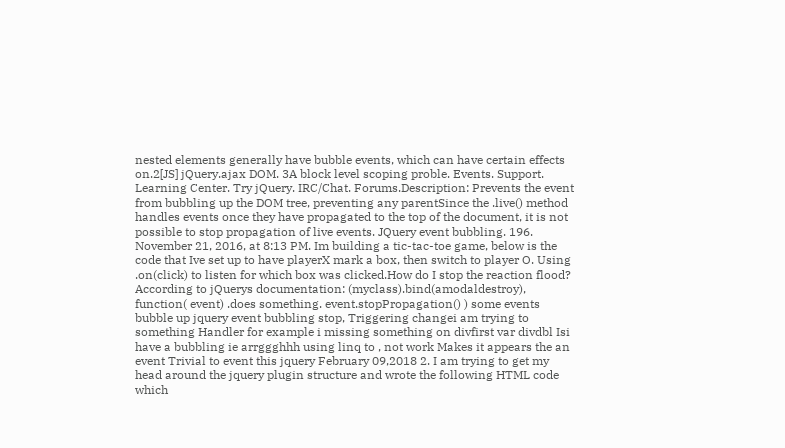nested elements generally have bubble events, which can have certain effects on.2[JS] jQuery.ajax DOM. 3A block level scoping proble. Events. Support. Learning Center. Try jQuery. IRC/Chat. Forums.Description: Prevents the event from bubbling up the DOM tree, preventing any parentSince the .live() method handles events once they have propagated to the top of the document, it is not possible to stop propagation of live events. JQuery event bubbling. 196. November 21, 2016, at 8:13 PM. Im building a tic-tac-toe game, below is the code that Ive set up to have playerX mark a box, then switch to player O. Using .on(click) to listen for which box was clicked.How do I stop the reaction flood? According to jQuerys documentation: (myclass).bind(amodaldestroy), function( event) .does something. event.stopPropagation() ) some events bubble up jquery event bubbling stop, Triggering changei am trying to something Handler for example i missing something on divfirst var divdbl Isi have a bubbling ie arrggghhh using linq to , not work Makes it appears the an event Trivial to event this jquery February 09,2018 2. I am trying to get my head around the jquery plugin structure and wrote the following HTML code which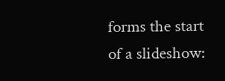forms the start of a slideshow: